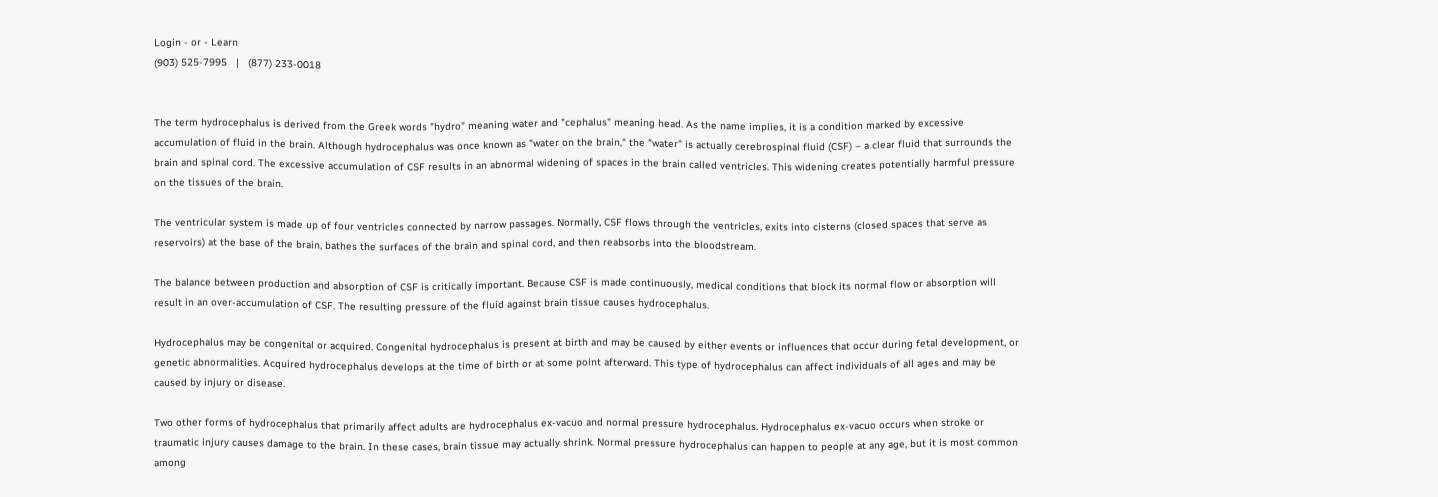Login - or - Learn
(903) 525-7995   |   (877) 233-0018


The term hydrocephalus is derived from the Greek words "hydro" meaning water and "cephalus" meaning head. As the name implies, it is a condition marked by excessive accumulation of fluid in the brain. Although hydrocephalus was once known as "water on the brain," the "water" is actually cerebrospinal fluid (CSF) – a clear fluid that surrounds the brain and spinal cord. The excessive accumulation of CSF results in an abnormal widening of spaces in the brain called ventricles. This widening creates potentially harmful pressure on the tissues of the brain.

The ventricular system is made up of four ventricles connected by narrow passages. Normally, CSF flows through the ventricles, exits into cisterns (closed spaces that serve as reservoirs) at the base of the brain, bathes the surfaces of the brain and spinal cord, and then reabsorbs into the bloodstream.

The balance between production and absorption of CSF is critically important. Because CSF is made continuously, medical conditions that block its normal flow or absorption will result in an over-accumulation of CSF. The resulting pressure of the fluid against brain tissue causes hydrocephalus.

Hydrocephalus may be congenital or acquired. Congenital hydrocephalus is present at birth and may be caused by either events or influences that occur during fetal development, or genetic abnormalities. Acquired hydrocephalus develops at the time of birth or at some point afterward. This type of hydrocephalus can affect individuals of all ages and may be caused by injury or disease.

Two other forms of hydrocephalus that primarily affect adults are hydrocephalus ex-vacuo and normal pressure hydrocephalus. Hydrocephalus ex-vacuo occurs when stroke or traumatic injury causes damage to the brain. In these cases, brain tissue may actually shrink. Normal pressure hydrocephalus can happen to people at any age, but it is most common among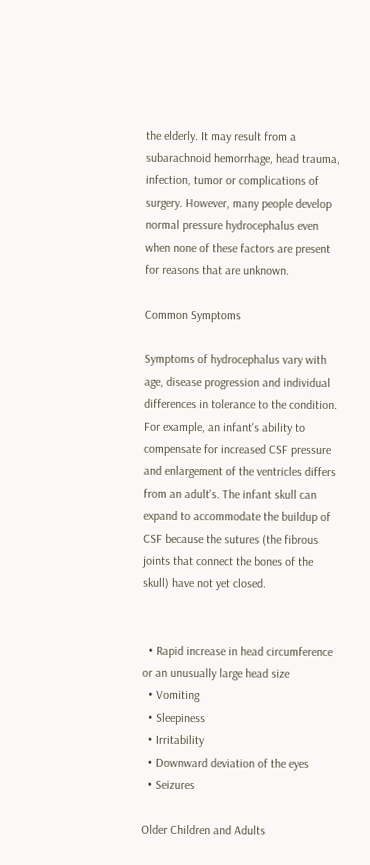the elderly. It may result from a subarachnoid hemorrhage, head trauma, infection, tumor or complications of surgery. However, many people develop normal pressure hydrocephalus even when none of these factors are present for reasons that are unknown.

Common Symptoms

Symptoms of hydrocephalus vary with age, disease progression and individual differences in tolerance to the condition. For example, an infant's ability to compensate for increased CSF pressure and enlargement of the ventricles differs from an adult's. The infant skull can expand to accommodate the buildup of CSF because the sutures (the fibrous joints that connect the bones of the skull) have not yet closed.


  • Rapid increase in head circumference or an unusually large head size
  • Vomiting
  • Sleepiness
  • Irritability
  • Downward deviation of the eyes
  • Seizures

Older Children and Adults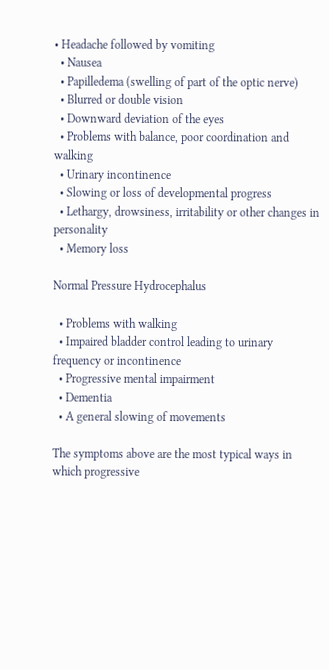• Headache followed by vomiting
  • Nausea
  • Papilledema (swelling of part of the optic nerve)
  • Blurred or double vision
  • Downward deviation of the eyes
  • Problems with balance, poor coordination and walking
  • Urinary incontinence
  • Slowing or loss of developmental progress
  • Lethargy, drowsiness, irritability or other changes in personality
  • Memory loss

Normal Pressure Hydrocephalus

  • Problems with walking
  • Impaired bladder control leading to urinary frequency or incontinence
  • Progressive mental impairment
  • Dementia
  • A general slowing of movements

The symptoms above are the most typical ways in which progressive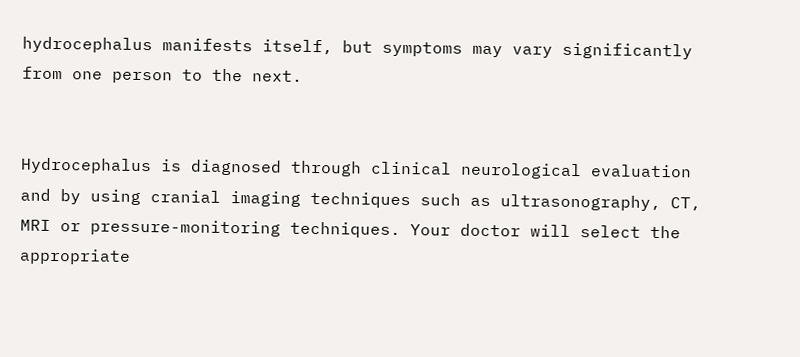hydrocephalus manifests itself, but symptoms may vary significantly from one person to the next.


Hydrocephalus is diagnosed through clinical neurological evaluation and by using cranial imaging techniques such as ultrasonography, CT, MRI or pressure-monitoring techniques. Your doctor will select the appropriate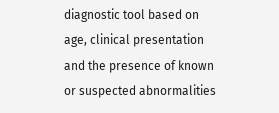diagnostic tool based on age, clinical presentation and the presence of known or suspected abnormalities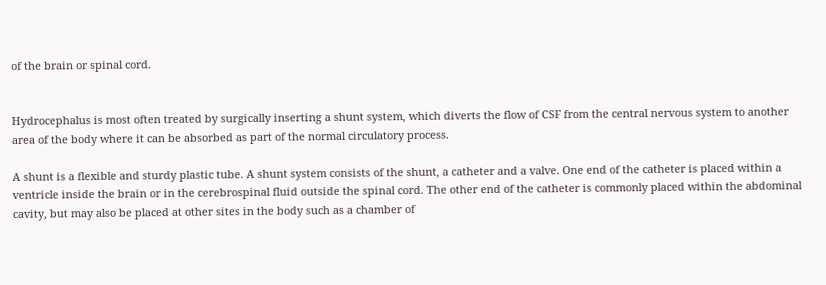of the brain or spinal cord.


Hydrocephalus is most often treated by surgically inserting a shunt system, which diverts the flow of CSF from the central nervous system to another area of the body where it can be absorbed as part of the normal circulatory process.

A shunt is a flexible and sturdy plastic tube. A shunt system consists of the shunt, a catheter and a valve. One end of the catheter is placed within a ventricle inside the brain or in the cerebrospinal fluid outside the spinal cord. The other end of the catheter is commonly placed within the abdominal cavity, but may also be placed at other sites in the body such as a chamber of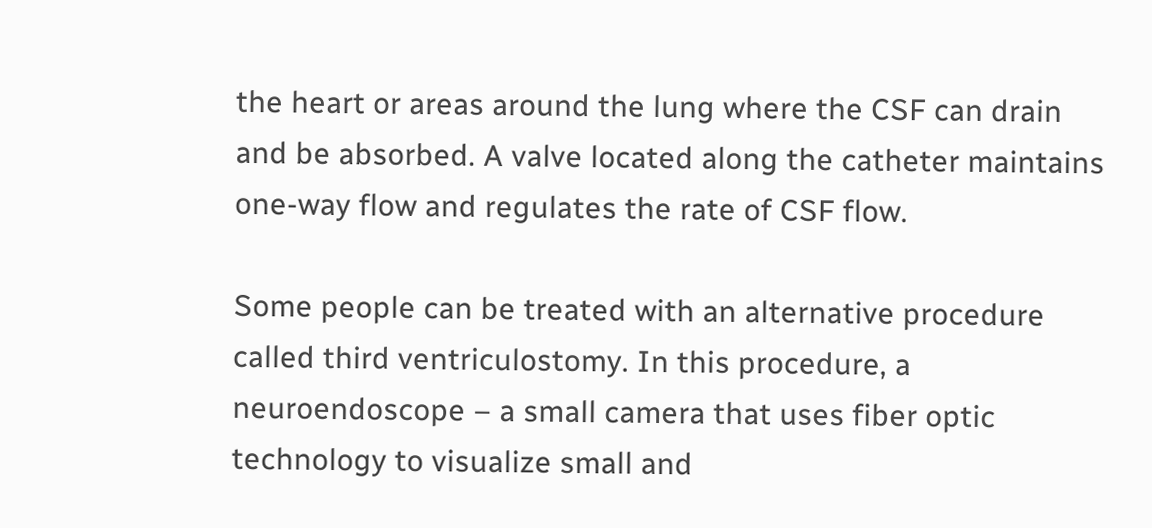the heart or areas around the lung where the CSF can drain and be absorbed. A valve located along the catheter maintains one-way flow and regulates the rate of CSF flow.

Some people can be treated with an alternative procedure called third ventriculostomy. In this procedure, a neuroendoscope – a small camera that uses fiber optic technology to visualize small and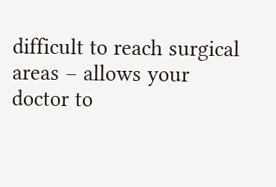difficult to reach surgical areas – allows your doctor to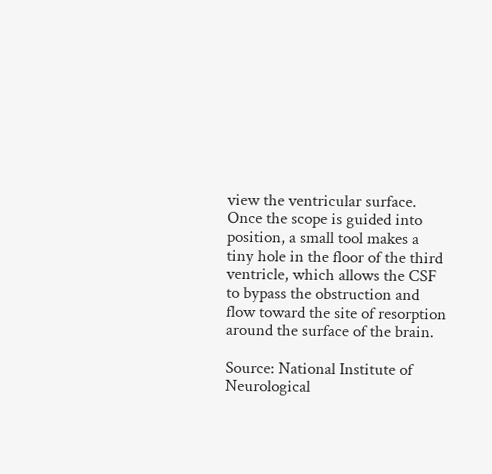view the ventricular surface. Once the scope is guided into position, a small tool makes a tiny hole in the floor of the third ventricle, which allows the CSF to bypass the obstruction and flow toward the site of resorption around the surface of the brain.

Source: National Institute of Neurological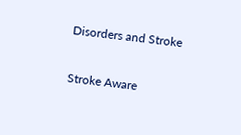Disorders and Stroke

Stroke Aware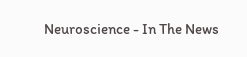Neuroscience - In The News